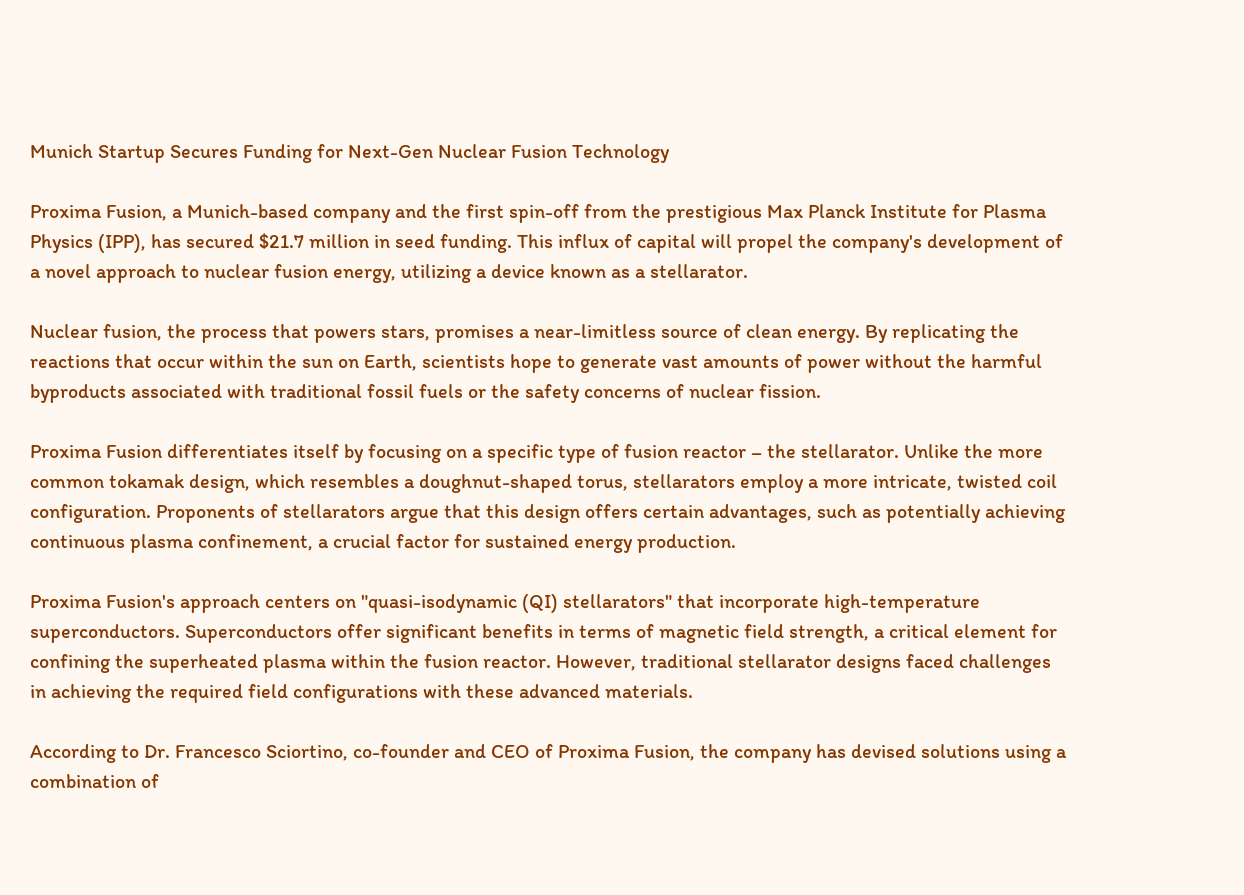Munich Startup Secures Funding for Next-Gen Nuclear Fusion Technology

Proxima Fusion, a Munich-based company and the first spin-off from the prestigious Max Planck Institute for Plasma Physics (IPP), has secured $21.7 million in seed funding. This influx of capital will propel the company's development of a novel approach to nuclear fusion energy, utilizing a device known as a stellarator.

Nuclear fusion, the process that powers stars, promises a near-limitless source of clean energy. By replicating the reactions that occur within the sun on Earth, scientists hope to generate vast amounts of power without the harmful byproducts associated with traditional fossil fuels or the safety concerns of nuclear fission.

Proxima Fusion differentiates itself by focusing on a specific type of fusion reactor – the stellarator. Unlike the more common tokamak design, which resembles a doughnut-shaped torus, stellarators employ a more intricate, twisted coil configuration. Proponents of stellarators argue that this design offers certain advantages, such as potentially achieving continuous plasma confinement, a crucial factor for sustained energy production.

Proxima Fusion's approach centers on "quasi-isodynamic (QI) stellarators" that incorporate high-temperature superconductors. Superconductors offer significant benefits in terms of magnetic field strength, a critical element for confining the superheated plasma within the fusion reactor. However, traditional stellarator designs faced challenges in achieving the required field configurations with these advanced materials.

According to Dr. Francesco Sciortino, co-founder and CEO of Proxima Fusion, the company has devised solutions using a combination of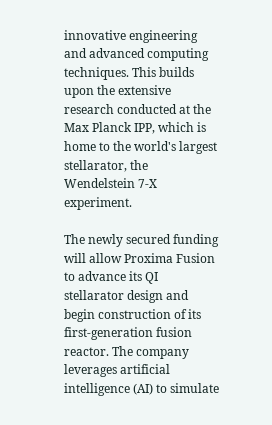innovative engineering and advanced computing techniques. This builds upon the extensive research conducted at the Max Planck IPP, which is home to the world's largest stellarator, the Wendelstein 7-X experiment.

The newly secured funding will allow Proxima Fusion to advance its QI stellarator design and begin construction of its first-generation fusion reactor. The company leverages artificial intelligence (AI) to simulate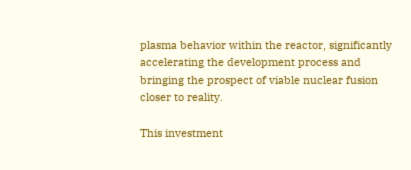plasma behavior within the reactor, significantly accelerating the development process and bringing the prospect of viable nuclear fusion closer to reality.

This investment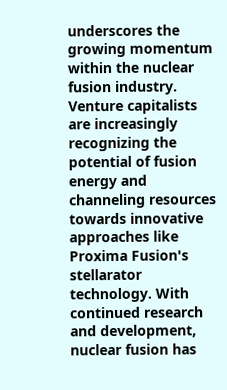underscores the growing momentum within the nuclear fusion industry. Venture capitalists are increasingly recognizing the potential of fusion energy and channeling resources towards innovative approaches like Proxima Fusion's stellarator technology. With continued research and development, nuclear fusion has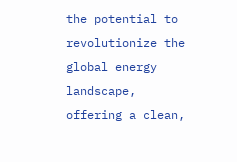the potential to revolutionize the global energy landscape, offering a clean,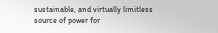sustainable, and virtually limitless source of power for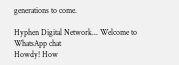generations to come.

Hyphen Digital Network... Welcome to WhatsApp chat
Howdy! How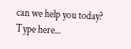can we help you today?
Type here...